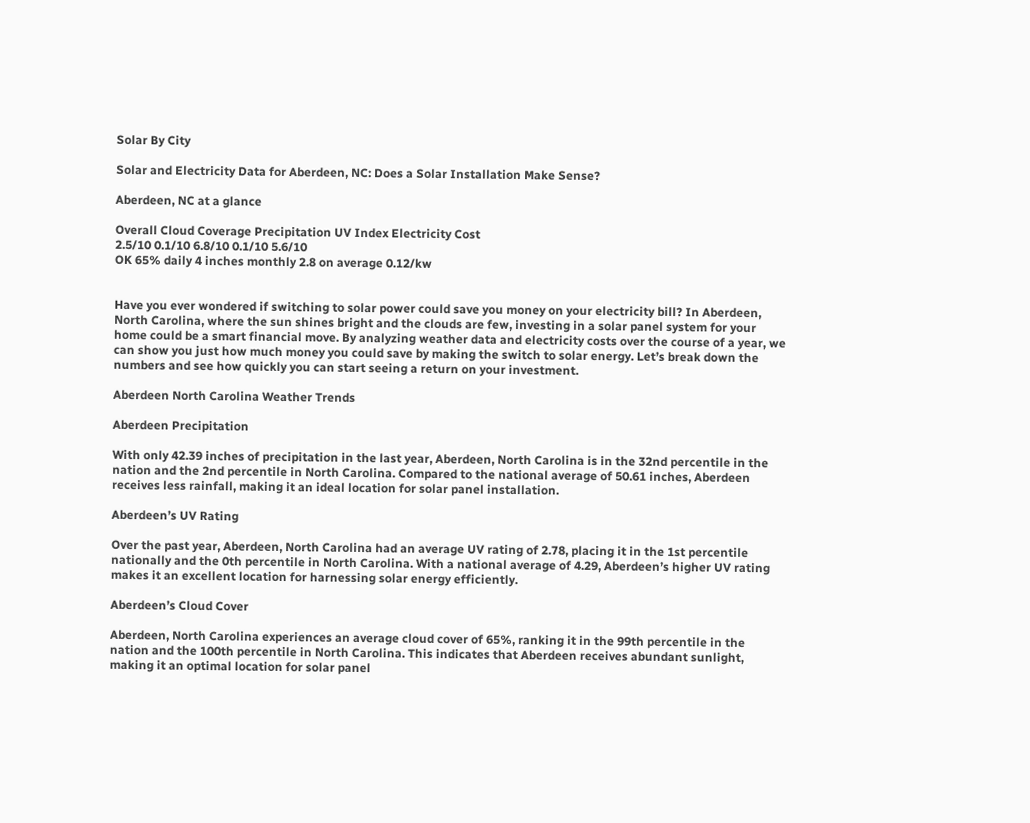Solar By City

Solar and Electricity Data for Aberdeen, NC: Does a Solar Installation Make Sense?

Aberdeen, NC at a glance

Overall Cloud Coverage Precipitation UV Index Electricity Cost
2.5/10 0.1/10 6.8/10 0.1/10 5.6/10
OK 65% daily 4 inches monthly 2.8 on average 0.12/kw


Have you ever wondered if switching to solar power could save you money on your electricity bill? In Aberdeen, North Carolina, where the sun shines bright and the clouds are few, investing in a solar panel system for your home could be a smart financial move. By analyzing weather data and electricity costs over the course of a year, we can show you just how much money you could save by making the switch to solar energy. Let’s break down the numbers and see how quickly you can start seeing a return on your investment.

Aberdeen North Carolina Weather Trends

Aberdeen Precipitation

With only 42.39 inches of precipitation in the last year, Aberdeen, North Carolina is in the 32nd percentile in the nation and the 2nd percentile in North Carolina. Compared to the national average of 50.61 inches, Aberdeen receives less rainfall, making it an ideal location for solar panel installation.

Aberdeen’s UV Rating

Over the past year, Aberdeen, North Carolina had an average UV rating of 2.78, placing it in the 1st percentile nationally and the 0th percentile in North Carolina. With a national average of 4.29, Aberdeen’s higher UV rating makes it an excellent location for harnessing solar energy efficiently.

Aberdeen’s Cloud Cover

Aberdeen, North Carolina experiences an average cloud cover of 65%, ranking it in the 99th percentile in the nation and the 100th percentile in North Carolina. This indicates that Aberdeen receives abundant sunlight, making it an optimal location for solar panel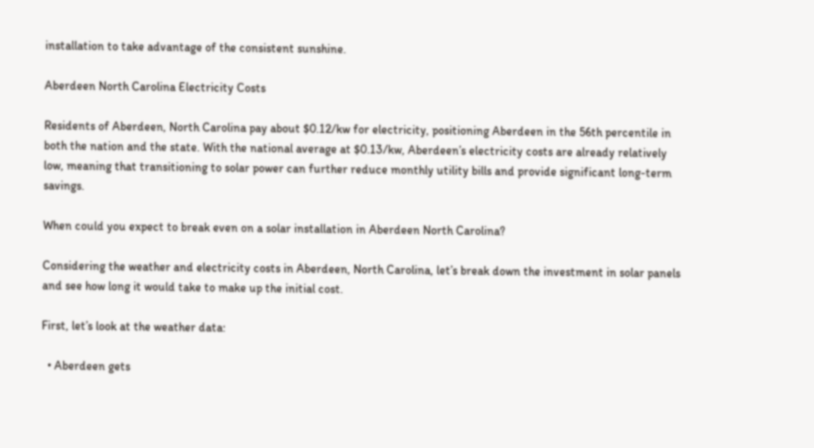installation to take advantage of the consistent sunshine.

Aberdeen North Carolina Electricity Costs

Residents of Aberdeen, North Carolina pay about $0.12/kw for electricity, positioning Aberdeen in the 56th percentile in both the nation and the state. With the national average at $0.13/kw, Aberdeen’s electricity costs are already relatively low, meaning that transitioning to solar power can further reduce monthly utility bills and provide significant long-term savings.

When could you expect to break even on a solar installation in Aberdeen North Carolina?

Considering the weather and electricity costs in Aberdeen, North Carolina, let’s break down the investment in solar panels and see how long it would take to make up the initial cost.

First, let’s look at the weather data:

  • Aberdeen gets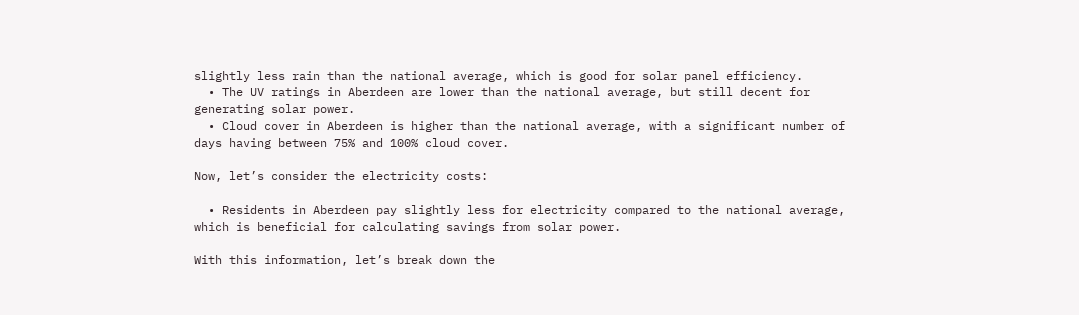slightly less rain than the national average, which is good for solar panel efficiency.
  • The UV ratings in Aberdeen are lower than the national average, but still decent for generating solar power.
  • Cloud cover in Aberdeen is higher than the national average, with a significant number of days having between 75% and 100% cloud cover.

Now, let’s consider the electricity costs:

  • Residents in Aberdeen pay slightly less for electricity compared to the national average, which is beneficial for calculating savings from solar power.

With this information, let’s break down the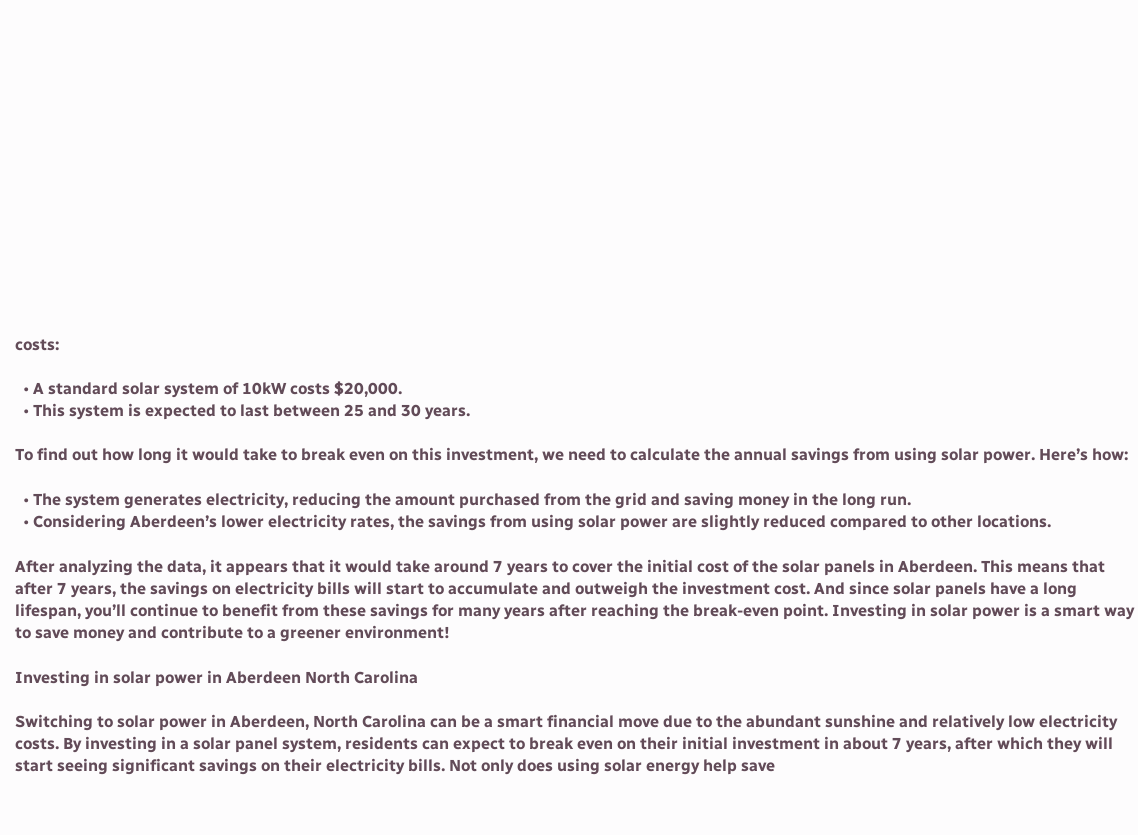costs:

  • A standard solar system of 10kW costs $20,000.
  • This system is expected to last between 25 and 30 years.

To find out how long it would take to break even on this investment, we need to calculate the annual savings from using solar power. Here’s how:

  • The system generates electricity, reducing the amount purchased from the grid and saving money in the long run.
  • Considering Aberdeen’s lower electricity rates, the savings from using solar power are slightly reduced compared to other locations.

After analyzing the data, it appears that it would take around 7 years to cover the initial cost of the solar panels in Aberdeen. This means that after 7 years, the savings on electricity bills will start to accumulate and outweigh the investment cost. And since solar panels have a long lifespan, you’ll continue to benefit from these savings for many years after reaching the break-even point. Investing in solar power is a smart way to save money and contribute to a greener environment!

Investing in solar power in Aberdeen North Carolina

Switching to solar power in Aberdeen, North Carolina can be a smart financial move due to the abundant sunshine and relatively low electricity costs. By investing in a solar panel system, residents can expect to break even on their initial investment in about 7 years, after which they will start seeing significant savings on their electricity bills. Not only does using solar energy help save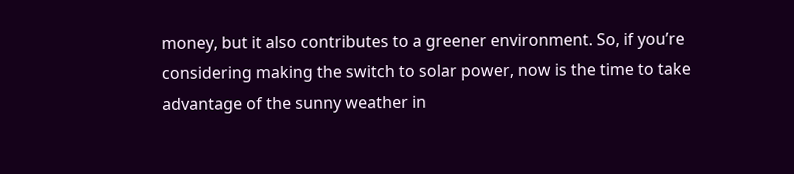money, but it also contributes to a greener environment. So, if you’re considering making the switch to solar power, now is the time to take advantage of the sunny weather in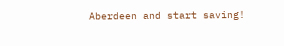Aberdeen and start saving!